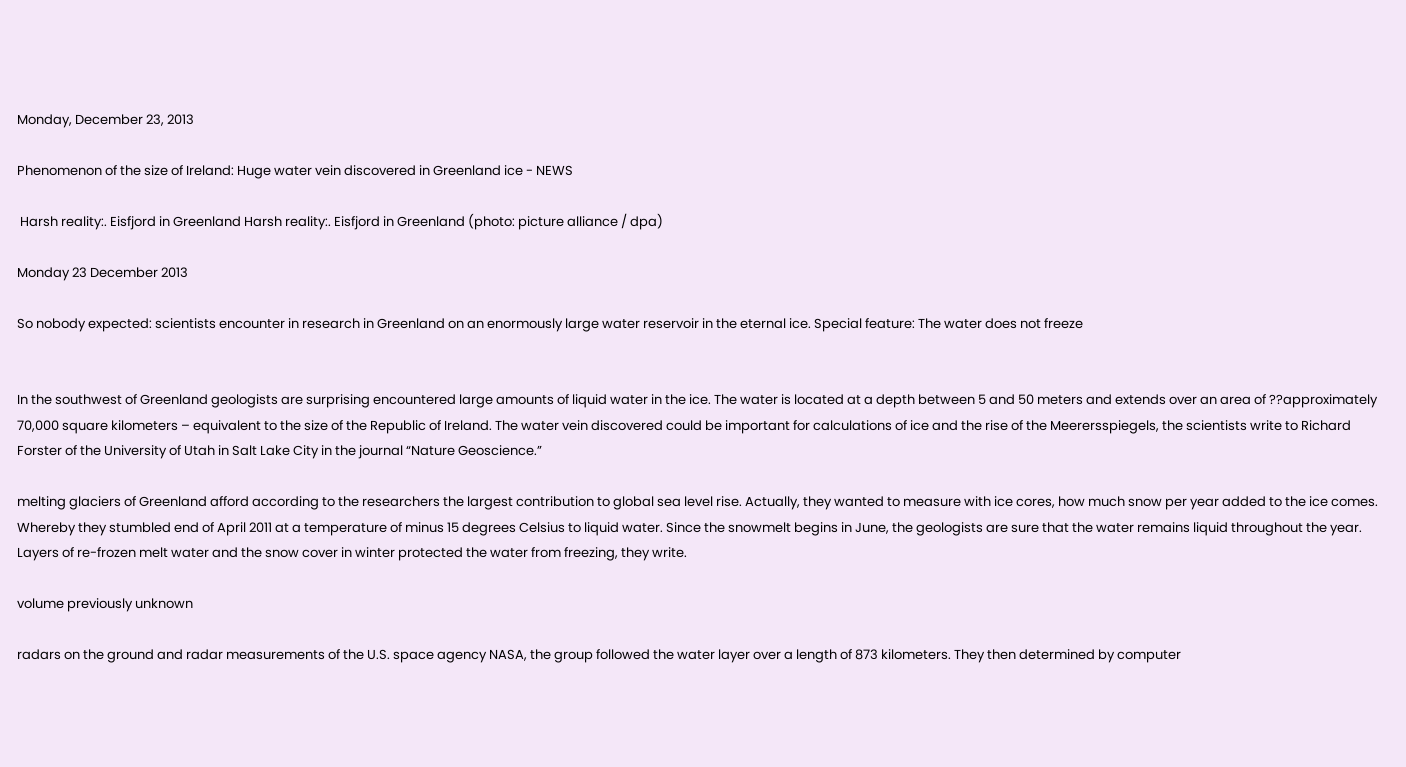Monday, December 23, 2013

Phenomenon of the size of Ireland: Huge water vein discovered in Greenland ice - NEWS

 Harsh reality:. Eisfjord in Greenland Harsh reality:. Eisfjord in Greenland (photo: picture alliance / dpa)

Monday 23 December 2013

So nobody expected: scientists encounter in research in Greenland on an enormously large water reservoir in the eternal ice. Special feature: The water does not freeze


In the southwest of Greenland geologists are surprising encountered large amounts of liquid water in the ice. The water is located at a depth between 5 and 50 meters and extends over an area of ??approximately 70,000 square kilometers – equivalent to the size of the Republic of Ireland. The water vein discovered could be important for calculations of ice and the rise of the Meerersspiegels, the scientists write to Richard Forster of the University of Utah in Salt Lake City in the journal “Nature Geoscience.”

melting glaciers of Greenland afford according to the researchers the largest contribution to global sea level rise. Actually, they wanted to measure with ice cores, how much snow per year added to the ice comes. Whereby they stumbled end of April 2011 at a temperature of minus 15 degrees Celsius to liquid water. Since the snowmelt begins in June, the geologists are sure that the water remains liquid throughout the year. Layers of re-frozen melt water and the snow cover in winter protected the water from freezing, they write.

volume previously unknown

radars on the ground and radar measurements of the U.S. space agency NASA, the group followed the water layer over a length of 873 kilometers. They then determined by computer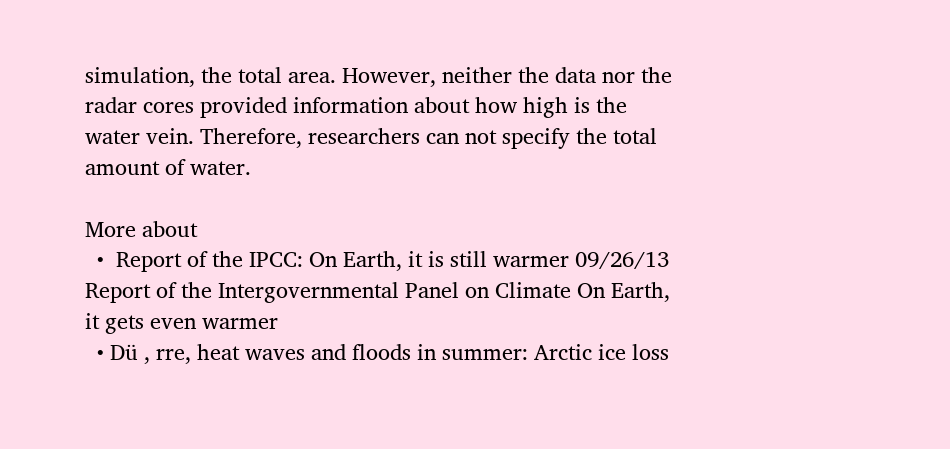simulation, the total area. However, neither the data nor the radar cores provided information about how high is the water vein. Therefore, researchers can not specify the total amount of water.

More about
  •  Report of the IPCC: On Earth, it is still warmer 09/26/13 Report of the Intergovernmental Panel on Climate On Earth, it gets even warmer
  • Dü , rre, heat waves and floods in summer: Arctic ice loss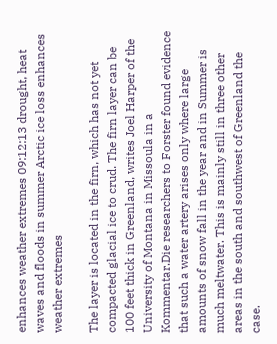enhances weather extremes 09:12:13 drought, heat waves and floods in summer Arctic ice loss enhances weather extremes

The layer is located in the firn, which has not yet compacted glacial ice to crud. The firn layer can be 100 feet thick in Greenland, writes Joel Harper of the University of Montana in Missoula in a Kommentar.Die researchers to Forster found evidence that such a water artery arises only where large amounts of snow fall in the year and in Summer is much meltwater. This is mainly still in three other areas in the south and southwest of Greenland the case.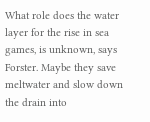What role does the water layer for the rise in sea games, is unknown, says Forster. Maybe they save meltwater and slow down the drain into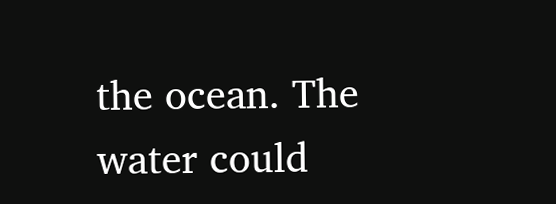the ocean. The water could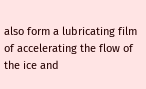also form a lubricating film of accelerating the flow of the ice and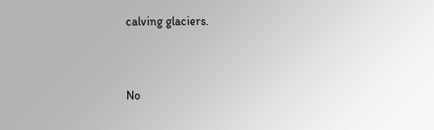calving glaciers.


No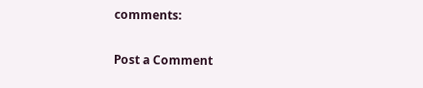comments:

Post a Comment